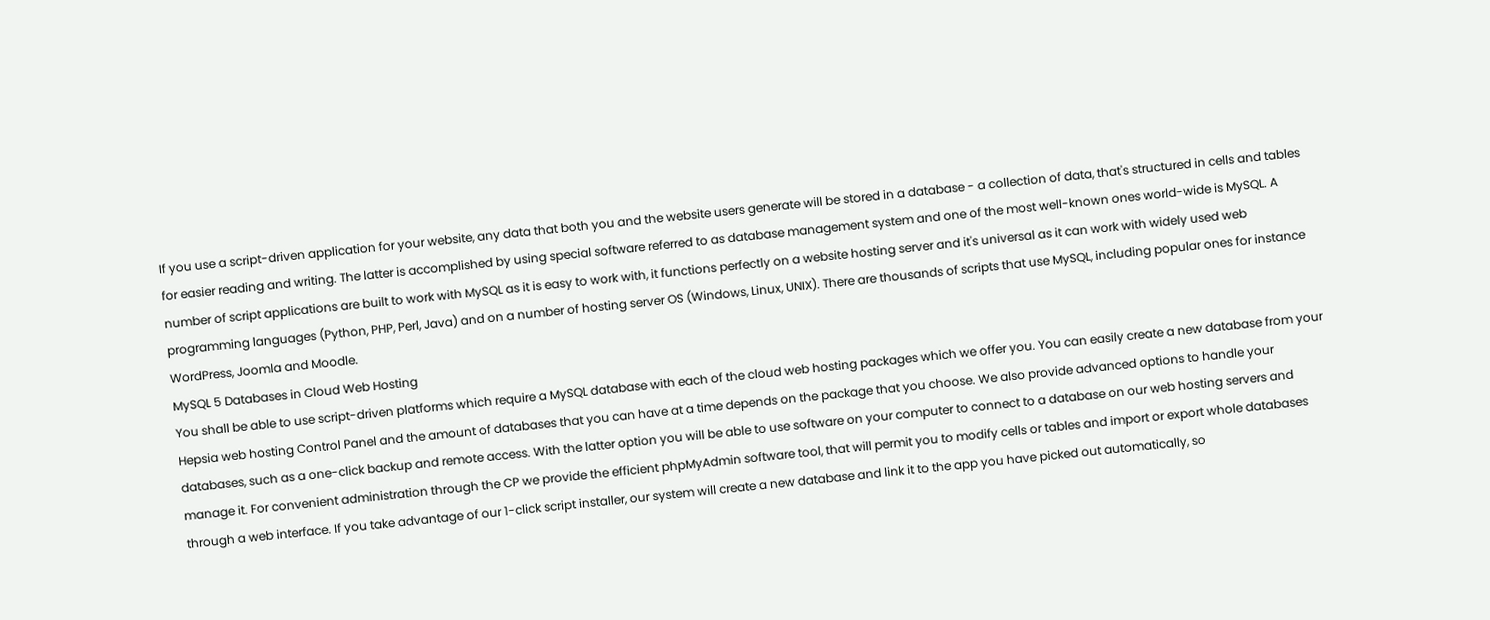If you use a script-driven application for your website, any data that both you and the website users generate will be stored in a database - a collection of data, that's structured in cells and tables for easier reading and writing. The latter is accomplished by using special software referred to as database management system and one of the most well-known ones world-wide is MySQL. A number of script applications are built to work with MySQL as it is easy to work with, it functions perfectly on a website hosting server and it's universal as it can work with widely used web programming languages (Python, PHP, Perl, Java) and on a number of hosting server OS (Windows, Linux, UNIX). There are thousands of scripts that use MySQL, including popular ones for instance WordPress, Joomla and Moodle.
MySQL 5 Databases in Cloud Web Hosting
You shall be able to use script-driven platforms which require a MySQL database with each of the cloud web hosting packages which we offer you. You can easily create a new database from your Hepsia web hosting Control Panel and the amount of databases that you can have at a time depends on the package that you choose. We also provide advanced options to handle your databases, such as a one-click backup and remote access. With the latter option you will be able to use software on your computer to connect to a database on our web hosting servers and manage it. For convenient administration through the CP we provide the efficient phpMyAdmin software tool, that will permit you to modify cells or tables and import or export whole databases through a web interface. If you take advantage of our 1-click script installer, our system will create a new database and link it to the app you have picked out automatically, so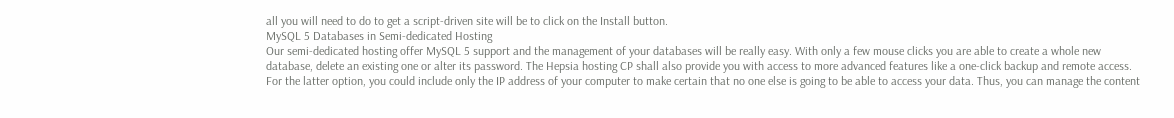all you will need to do to get a script-driven site will be to click on the Install button.
MySQL 5 Databases in Semi-dedicated Hosting
Our semi-dedicated hosting offer MySQL 5 support and the management of your databases will be really easy. With only a few mouse clicks you are able to create a whole new database, delete an existing one or alter its password. The Hepsia hosting CP shall also provide you with access to more advanced features like a one-click backup and remote access. For the latter option, you could include only the IP address of your computer to make certain that no one else is going to be able to access your data. Thus, you can manage the content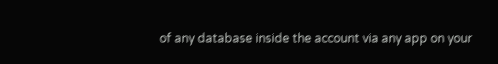of any database inside the account via any app on your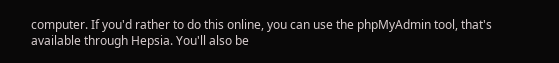computer. If you'd rather to do this online, you can use the phpMyAdmin tool, that's available through Hepsia. You'll also be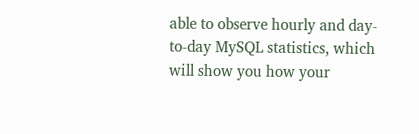able to observe hourly and day-to-day MySQL statistics, which will show you how your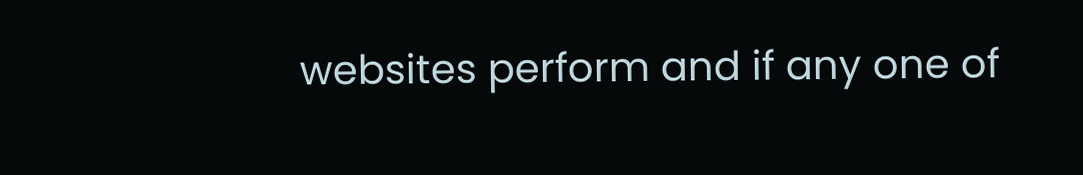websites perform and if any one of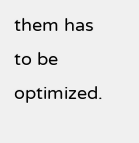them has to be optimized.